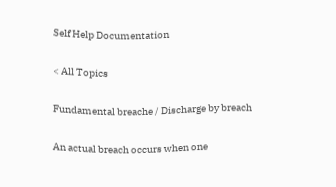Self Help Documentation

< All Topics

Fundamental breache / Discharge by breach

An actual breach occurs when one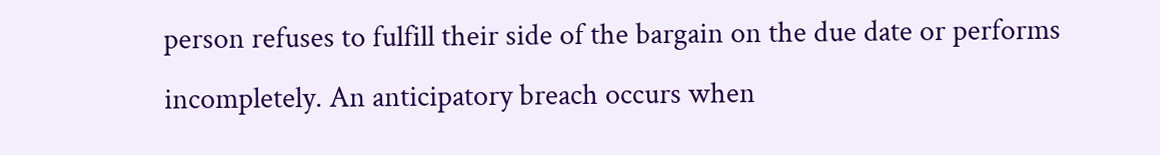person refuses to fulfill their side of the bargain on the due date or performs incompletely. An anticipatory breach occurs when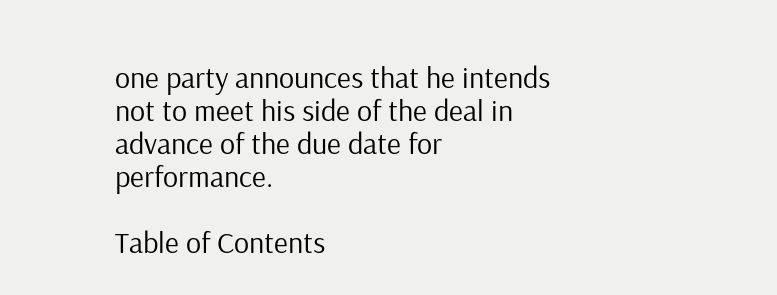one party announces that he intends not to meet his side of the deal in advance of the due date for performance.

Table of Contents